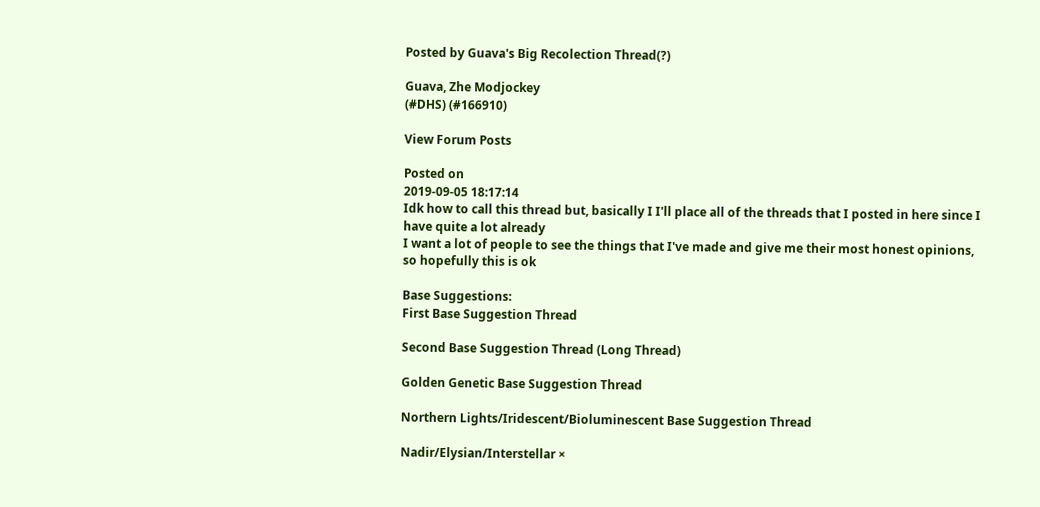Posted by Guava's Big Recolection Thread(?)

Guava, Zhe Modjockey
(#DHS) (#166910)

View Forum Posts

Posted on
2019-09-05 18:17:14
Idk how to call this thread but, basically I I'll place all of the threads that I posted in here since I have quite a lot already
I want a lot of people to see the things that I've made and give me their most honest opinions, so hopefully this is ok

Base Suggestions:
First Base Suggestion Thread

Second Base Suggestion Thread (Long Thread)

Golden Genetic Base Suggestion Thread

Northern Lights/Iridescent/Bioluminescent Base Suggestion Thread

Nadir/Elysian/Interstellar ×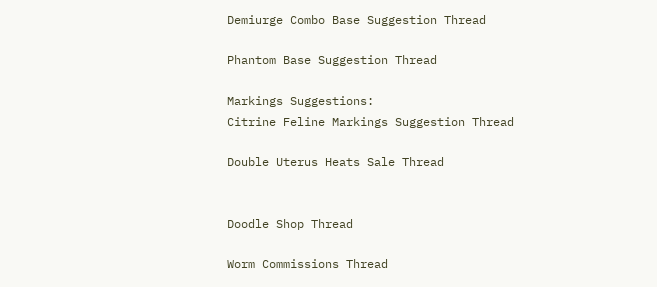Demiurge Combo Base Suggestion Thread

Phantom Base Suggestion Thread

Markings Suggestions:
Citrine Feline Markings Suggestion Thread

Double Uterus Heats Sale Thread


Doodle Shop Thread

Worm Commissions Thread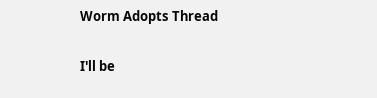Worm Adopts Thread

I'll be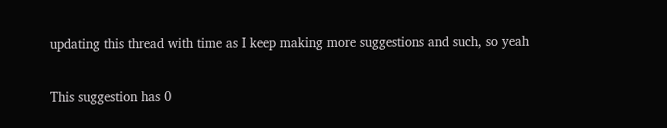updating this thread with time as I keep making more suggestions and such, so yeah

This suggestion has 0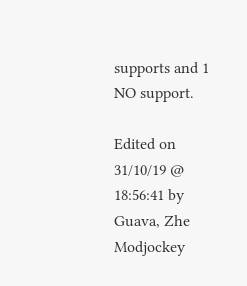supports and 1 NO support.

Edited on 31/10/19 @ 18:56:41 by Guava, Zhe Modjockey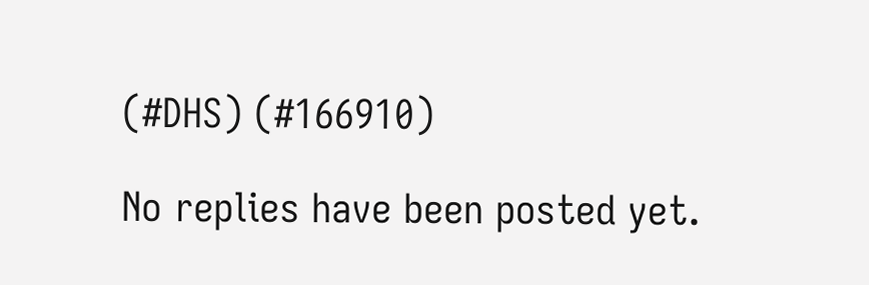(#DHS) (#166910)

No replies have been posted yet.